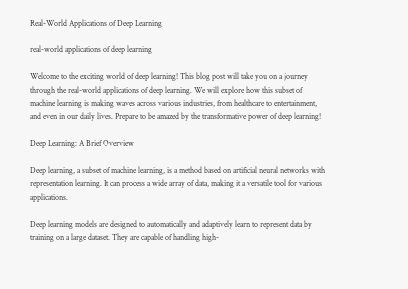Real-World Applications of Deep Learning

real-world applications of deep learning

Welcome to the exciting world of deep learning! This blog post will take you on a journey through the real-world applications of deep learning. We will explore how this subset of machine learning is making waves across various industries, from healthcare to entertainment, and even in our daily lives. Prepare to be amazed by the transformative power of deep learning!

Deep Learning: A Brief Overview

Deep learning, a subset of machine learning, is a method based on artificial neural networks with representation learning. It can process a wide array of data, making it a versatile tool for various applications.

Deep learning models are designed to automatically and adaptively learn to represent data by training on a large dataset. They are capable of handling high-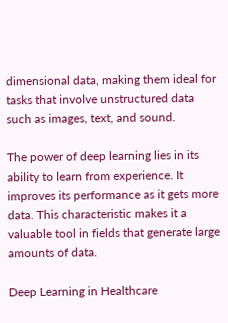dimensional data, making them ideal for tasks that involve unstructured data such as images, text, and sound.

The power of deep learning lies in its ability to learn from experience. It improves its performance as it gets more data. This characteristic makes it a valuable tool in fields that generate large amounts of data.

Deep Learning in Healthcare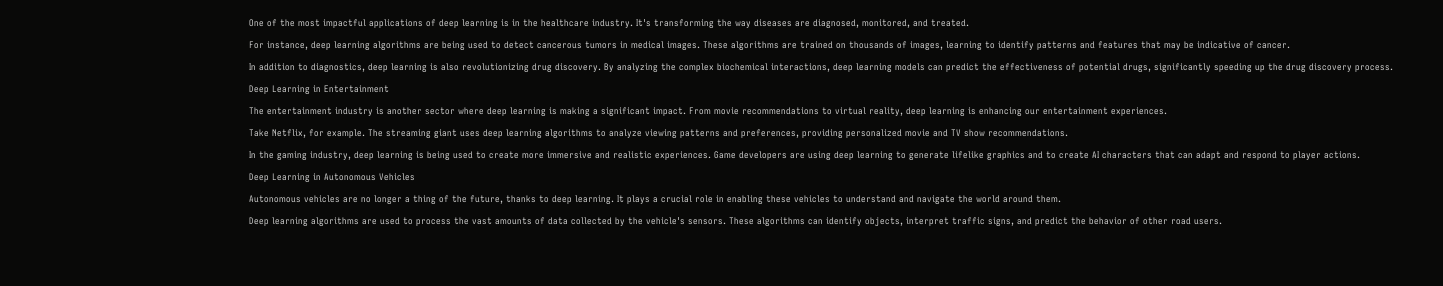One of the most impactful applications of deep learning is in the healthcare industry. It's transforming the way diseases are diagnosed, monitored, and treated.

For instance, deep learning algorithms are being used to detect cancerous tumors in medical images. These algorithms are trained on thousands of images, learning to identify patterns and features that may be indicative of cancer.

In addition to diagnostics, deep learning is also revolutionizing drug discovery. By analyzing the complex biochemical interactions, deep learning models can predict the effectiveness of potential drugs, significantly speeding up the drug discovery process.

Deep Learning in Entertainment

The entertainment industry is another sector where deep learning is making a significant impact. From movie recommendations to virtual reality, deep learning is enhancing our entertainment experiences.

Take Netflix, for example. The streaming giant uses deep learning algorithms to analyze viewing patterns and preferences, providing personalized movie and TV show recommendations.

In the gaming industry, deep learning is being used to create more immersive and realistic experiences. Game developers are using deep learning to generate lifelike graphics and to create AI characters that can adapt and respond to player actions.

Deep Learning in Autonomous Vehicles

Autonomous vehicles are no longer a thing of the future, thanks to deep learning. It plays a crucial role in enabling these vehicles to understand and navigate the world around them.

Deep learning algorithms are used to process the vast amounts of data collected by the vehicle's sensors. These algorithms can identify objects, interpret traffic signs, and predict the behavior of other road users.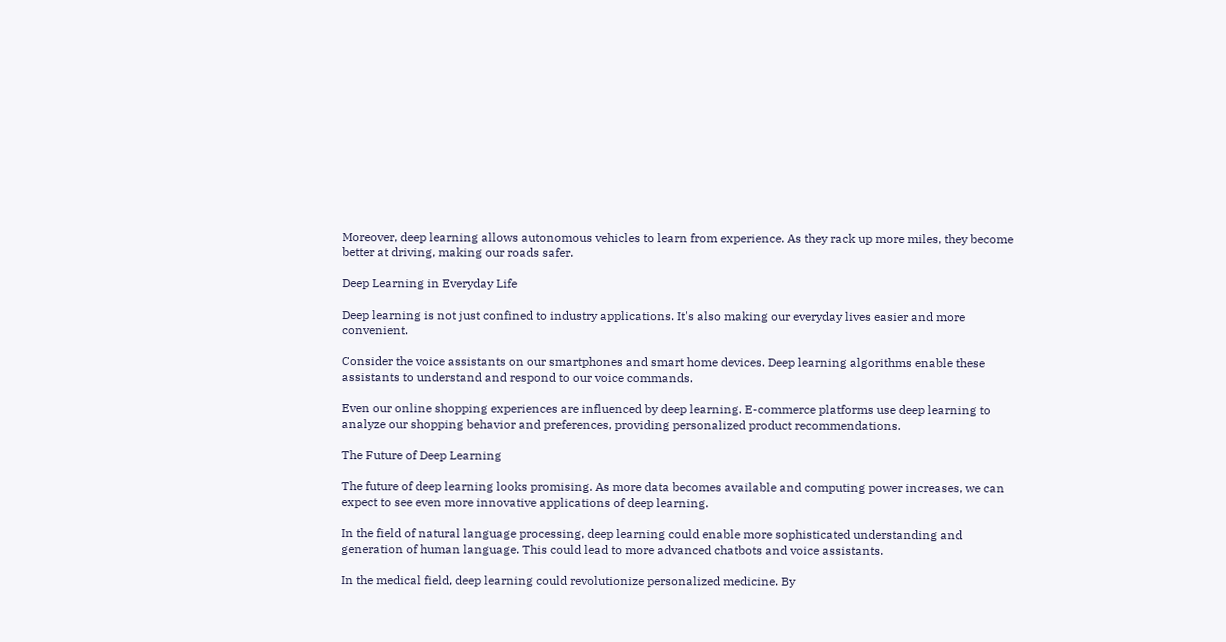Moreover, deep learning allows autonomous vehicles to learn from experience. As they rack up more miles, they become better at driving, making our roads safer.

Deep Learning in Everyday Life

Deep learning is not just confined to industry applications. It's also making our everyday lives easier and more convenient.

Consider the voice assistants on our smartphones and smart home devices. Deep learning algorithms enable these assistants to understand and respond to our voice commands.

Even our online shopping experiences are influenced by deep learning. E-commerce platforms use deep learning to analyze our shopping behavior and preferences, providing personalized product recommendations.

The Future of Deep Learning

The future of deep learning looks promising. As more data becomes available and computing power increases, we can expect to see even more innovative applications of deep learning.

In the field of natural language processing, deep learning could enable more sophisticated understanding and generation of human language. This could lead to more advanced chatbots and voice assistants.

In the medical field, deep learning could revolutionize personalized medicine. By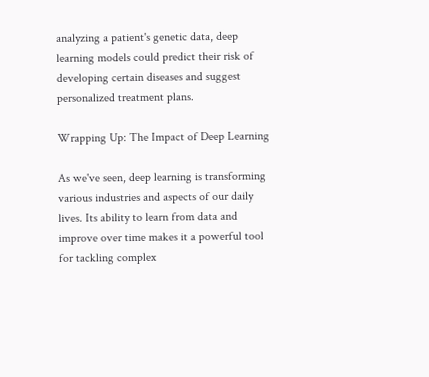analyzing a patient's genetic data, deep learning models could predict their risk of developing certain diseases and suggest personalized treatment plans.

Wrapping Up: The Impact of Deep Learning

As we've seen, deep learning is transforming various industries and aspects of our daily lives. Its ability to learn from data and improve over time makes it a powerful tool for tackling complex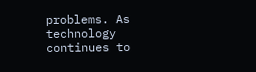problems. As technology continues to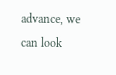advance, we can look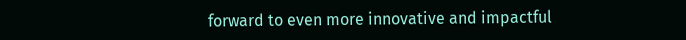forward to even more innovative and impactful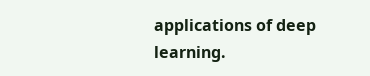applications of deep learning.